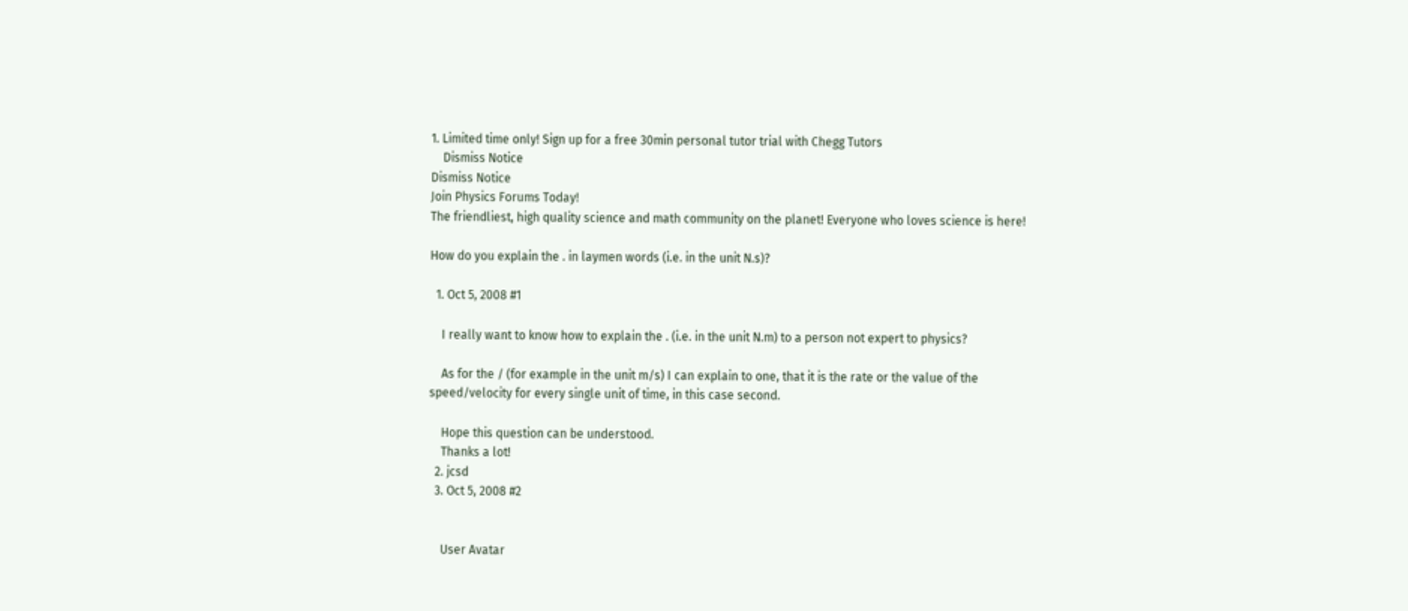1. Limited time only! Sign up for a free 30min personal tutor trial with Chegg Tutors
    Dismiss Notice
Dismiss Notice
Join Physics Forums Today!
The friendliest, high quality science and math community on the planet! Everyone who loves science is here!

How do you explain the . in laymen words (i.e. in the unit N.s)?

  1. Oct 5, 2008 #1

    I really want to know how to explain the . (i.e. in the unit N.m) to a person not expert to physics?

    As for the / (for example in the unit m/s) I can explain to one, that it is the rate or the value of the speed/velocity for every single unit of time, in this case second.

    Hope this question can be understood.
    Thanks a lot!
  2. jcsd
  3. Oct 5, 2008 #2


    User Avatar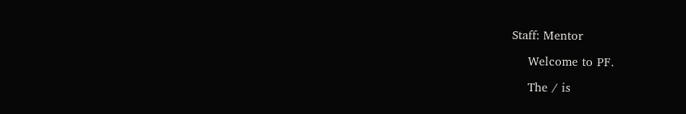Staff: Mentor

    Welcome to PF.

    The / is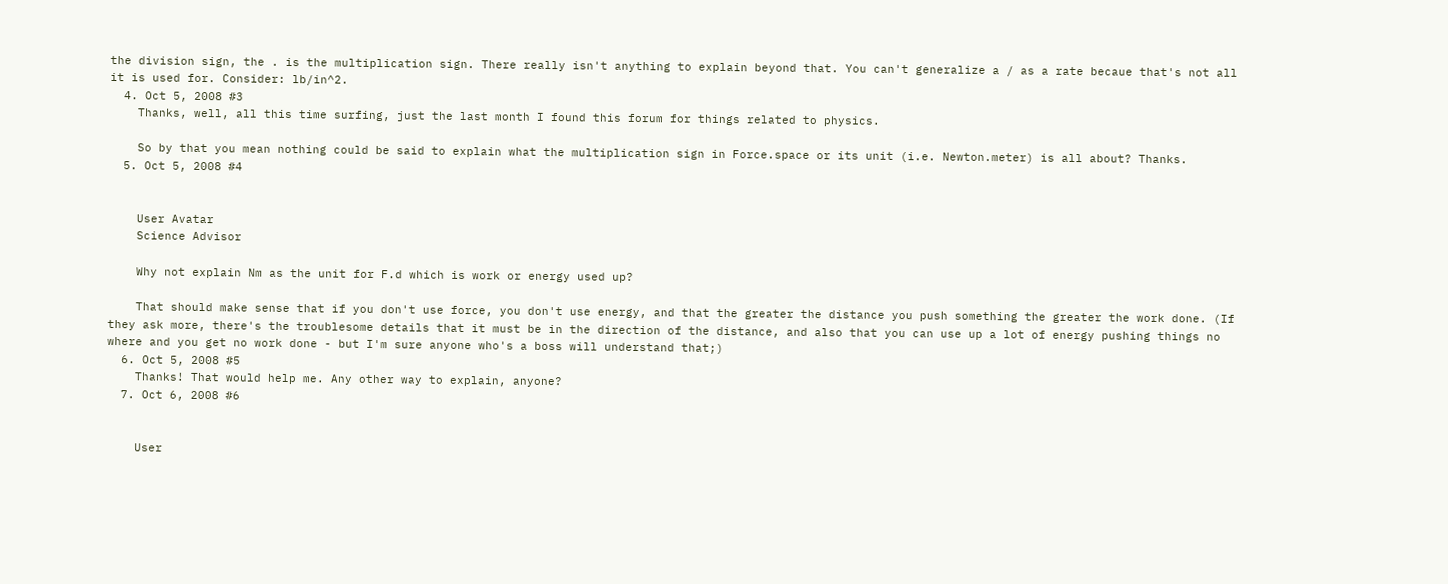the division sign, the . is the multiplication sign. There really isn't anything to explain beyond that. You can't generalize a / as a rate becaue that's not all it is used for. Consider: lb/in^2.
  4. Oct 5, 2008 #3
    Thanks, well, all this time surfing, just the last month I found this forum for things related to physics.

    So by that you mean nothing could be said to explain what the multiplication sign in Force.space or its unit (i.e. Newton.meter) is all about? Thanks.
  5. Oct 5, 2008 #4


    User Avatar
    Science Advisor

    Why not explain Nm as the unit for F.d which is work or energy used up?

    That should make sense that if you don't use force, you don't use energy, and that the greater the distance you push something the greater the work done. (If they ask more, there's the troublesome details that it must be in the direction of the distance, and also that you can use up a lot of energy pushing things no where and you get no work done - but I'm sure anyone who's a boss will understand that;)
  6. Oct 5, 2008 #5
    Thanks! That would help me. Any other way to explain, anyone?
  7. Oct 6, 2008 #6


    User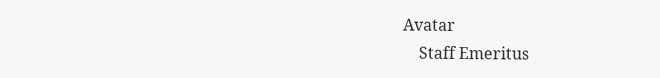Avatar
    Staff Emeritus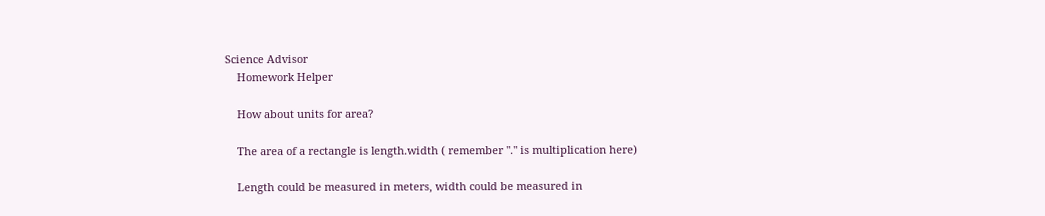Science Advisor
    Homework Helper

    How about units for area?

    The area of a rectangle is length.width ( remember "." is multiplication here)

    Length could be measured in meters, width could be measured in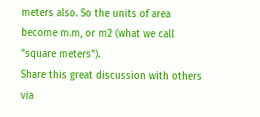meters also. So the units of area become m.m, or m2 (what we call "square meters").
Share this great discussion with others via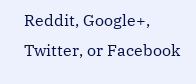Reddit, Google+, Twitter, or Facebook